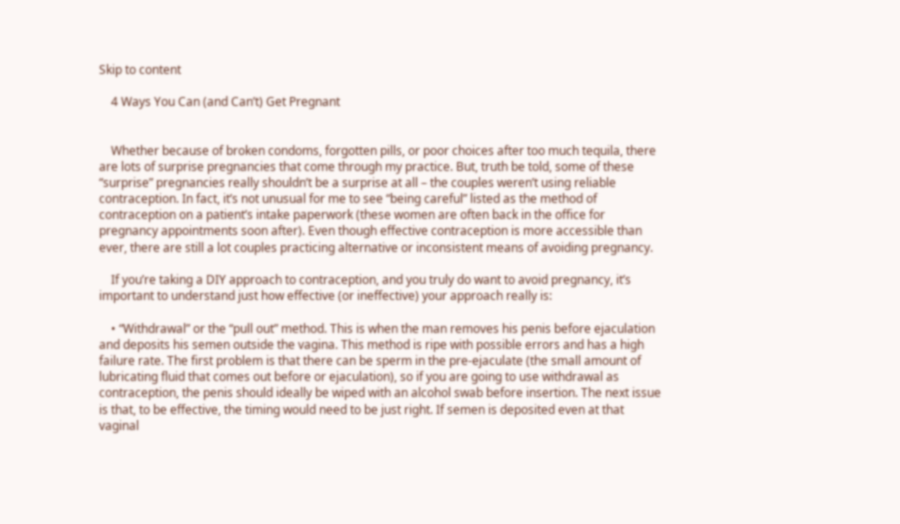Skip to content

    4 Ways You Can (and Can’t) Get Pregnant


    Whether because of broken condoms, forgotten pills, or poor choices after too much tequila, there are lots of surprise pregnancies that come through my practice. But, truth be told, some of these “surprise” pregnancies really shouldn’t be a surprise at all – the couples weren’t using reliable contraception. In fact, it’s not unusual for me to see “being careful” listed as the method of contraception on a patient’s intake paperwork (these women are often back in the office for pregnancy appointments soon after). Even though effective contraception is more accessible than ever, there are still a lot couples practicing alternative or inconsistent means of avoiding pregnancy.

    If you’re taking a DIY approach to contraception, and you truly do want to avoid pregnancy, it’s important to understand just how effective (or ineffective) your approach really is:

    • “Withdrawal” or the “pull out” method. This is when the man removes his penis before ejaculation and deposits his semen outside the vagina. This method is ripe with possible errors and has a high failure rate. The first problem is that there can be sperm in the pre-ejaculate (the small amount of lubricating fluid that comes out before or ejaculation), so if you are going to use withdrawal as contraception, the penis should ideally be wiped with an alcohol swab before insertion. The next issue is that, to be effective, the timing would need to be just right. If semen is deposited even at that vaginal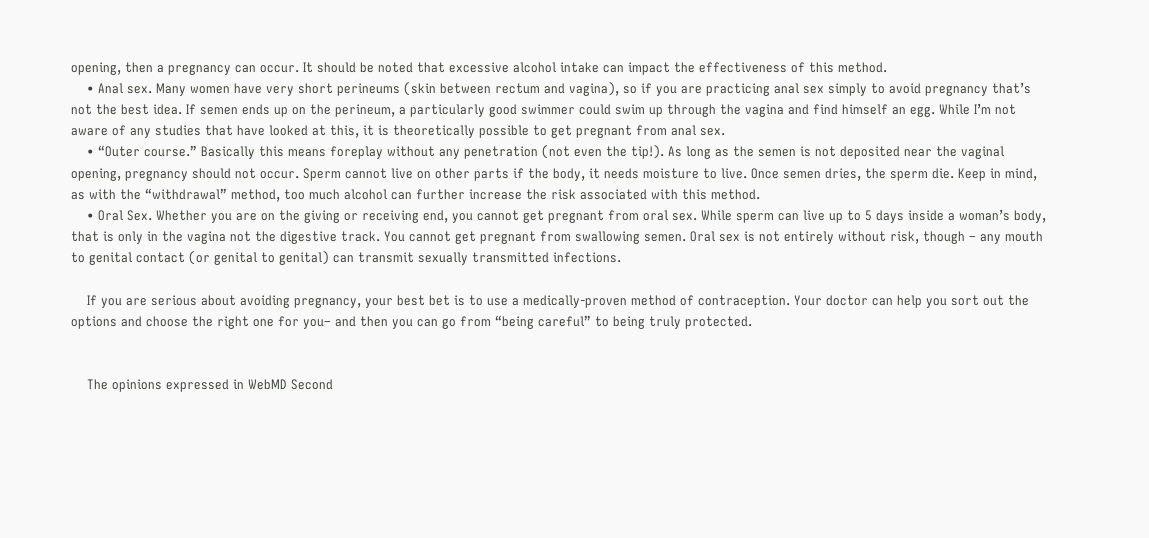opening, then a pregnancy can occur. It should be noted that excessive alcohol intake can impact the effectiveness of this method.
    • Anal sex. Many women have very short perineums (skin between rectum and vagina), so if you are practicing anal sex simply to avoid pregnancy that’s not the best idea. If semen ends up on the perineum, a particularly good swimmer could swim up through the vagina and find himself an egg. While I’m not aware of any studies that have looked at this, it is theoretically possible to get pregnant from anal sex.
    • “Outer course.” Basically this means foreplay without any penetration (not even the tip!). As long as the semen is not deposited near the vaginal opening, pregnancy should not occur. Sperm cannot live on other parts if the body, it needs moisture to live. Once semen dries, the sperm die. Keep in mind, as with the “withdrawal” method, too much alcohol can further increase the risk associated with this method.
    • Oral Sex. Whether you are on the giving or receiving end, you cannot get pregnant from oral sex. While sperm can live up to 5 days inside a woman’s body, that is only in the vagina not the digestive track. You cannot get pregnant from swallowing semen. Oral sex is not entirely without risk, though – any mouth to genital contact (or genital to genital) can transmit sexually transmitted infections.

    If you are serious about avoiding pregnancy, your best bet is to use a medically-proven method of contraception. Your doctor can help you sort out the options and choose the right one for you– and then you can go from “being careful” to being truly protected.


    The opinions expressed in WebMD Second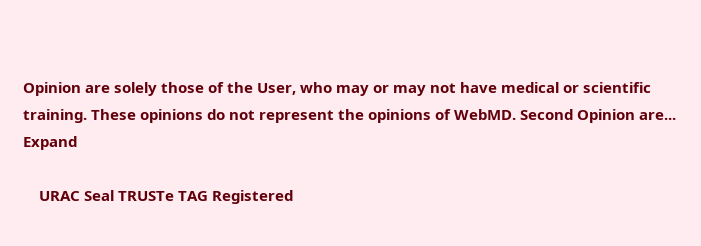Opinion are solely those of the User, who may or may not have medical or scientific training. These opinions do not represent the opinions of WebMD. Second Opinion are... Expand

    URAC Seal TRUSTe TAG Registered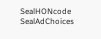SealHONcode SealAdChoices